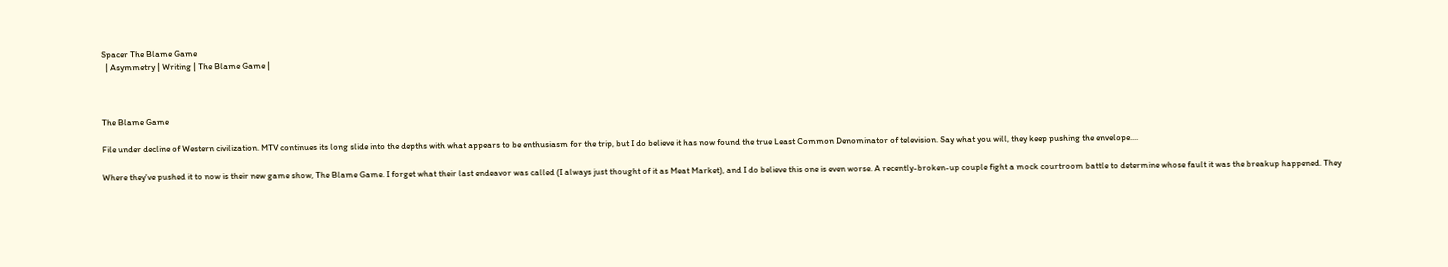Spacer The Blame Game
  | Asymmetry | Writing | The Blame Game |



The Blame Game

File under decline of Western civilization. MTV continues its long slide into the depths with what appears to be enthusiasm for the trip, but I do believe it has now found the true Least Common Denominator of television. Say what you will, they keep pushing the envelope....

Where they've pushed it to now is their new game show, The Blame Game. I forget what their last endeavor was called (I always just thought of it as Meat Market), and I do believe this one is even worse. A recently-broken-up couple fight a mock courtroom battle to determine whose fault it was the breakup happened. They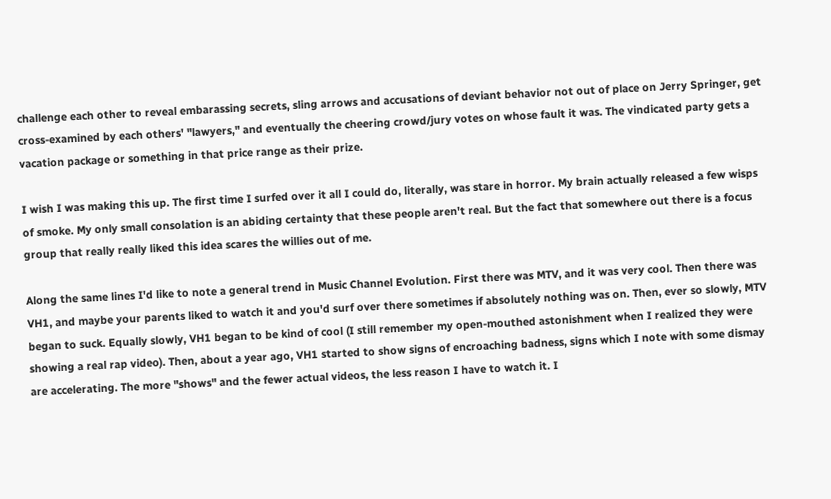challenge each other to reveal embarassing secrets, sling arrows and accusations of deviant behavior not out of place on Jerry Springer, get cross-examined by each others' "lawyers," and eventually the cheering crowd/jury votes on whose fault it was. The vindicated party gets a vacation package or something in that price range as their prize.

I wish I was making this up. The first time I surfed over it all I could do, literally, was stare in horror. My brain actually released a few wisps of smoke. My only small consolation is an abiding certainty that these people aren't real. But the fact that somewhere out there is a focus group that really really liked this idea scares the willies out of me.

Along the same lines I'd like to note a general trend in Music Channel Evolution. First there was MTV, and it was very cool. Then there was VH1, and maybe your parents liked to watch it and you'd surf over there sometimes if absolutely nothing was on. Then, ever so slowly, MTV began to suck. Equally slowly, VH1 began to be kind of cool (I still remember my open-mouthed astonishment when I realized they were showing a real rap video). Then, about a year ago, VH1 started to show signs of encroaching badness, signs which I note with some dismay are accelerating. The more "shows" and the fewer actual videos, the less reason I have to watch it. I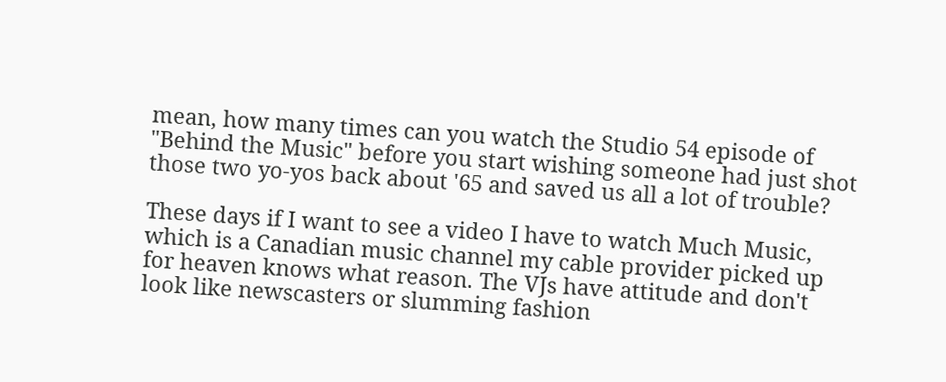mean, how many times can you watch the Studio 54 episode of "Behind the Music" before you start wishing someone had just shot those two yo-yos back about '65 and saved us all a lot of trouble?

These days if I want to see a video I have to watch Much Music, which is a Canadian music channel my cable provider picked up for heaven knows what reason. The VJs have attitude and don't look like newscasters or slumming fashion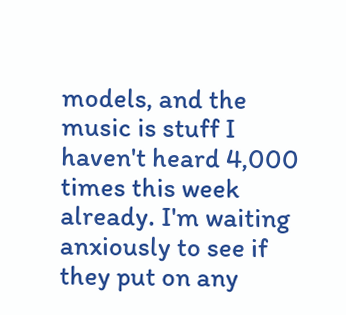models, and the music is stuff I haven't heard 4,000 times this week already. I'm waiting anxiously to see if they put on any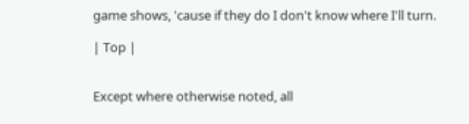game shows, 'cause if they do I don't know where I'll turn.

| Top |


Except where otherwise noted, all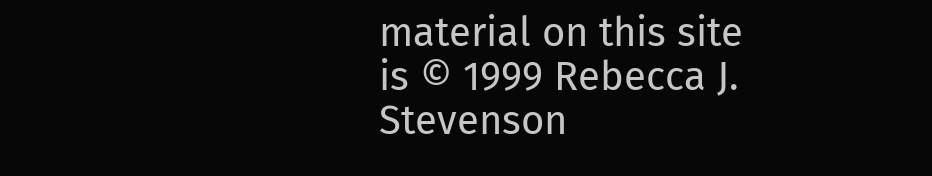material on this site is © 1999 Rebecca J. Stevenson